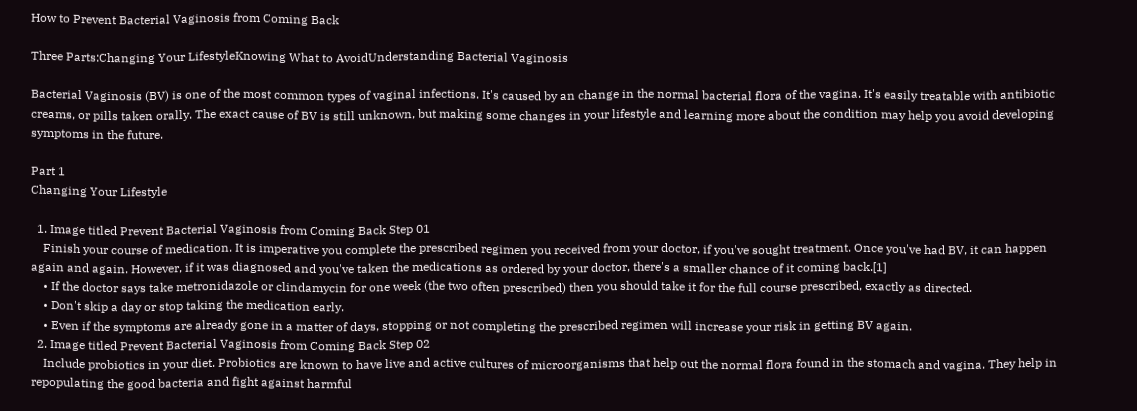How to Prevent Bacterial Vaginosis from Coming Back

Three Parts:Changing Your LifestyleKnowing What to AvoidUnderstanding Bacterial Vaginosis

Bacterial Vaginosis (BV) is one of the most common types of vaginal infections. It's caused by an change in the normal bacterial flora of the vagina. It's easily treatable with antibiotic creams, or pills taken orally. The exact cause of BV is still unknown, but making some changes in your lifestyle and learning more about the condition may help you avoid developing symptoms in the future.

Part 1
Changing Your Lifestyle

  1. Image titled Prevent Bacterial Vaginosis from Coming Back Step 01
    Finish your course of medication. It is imperative you complete the prescribed regimen you received from your doctor, if you've sought treatment. Once you've had BV, it can happen again and again. However, if it was diagnosed and you've taken the medications as ordered by your doctor, there's a smaller chance of it coming back.[1]
    • If the doctor says take metronidazole or clindamycin for one week (the two often prescribed) then you should take it for the full course prescribed, exactly as directed.
    • Don't skip a day or stop taking the medication early.
    • Even if the symptoms are already gone in a matter of days, stopping or not completing the prescribed regimen will increase your risk in getting BV again.
  2. Image titled Prevent Bacterial Vaginosis from Coming Back Step 02
    Include probiotics in your diet. Probiotics are known to have live and active cultures of microorganisms that help out the normal flora found in the stomach and vagina. They help in repopulating the good bacteria and fight against harmful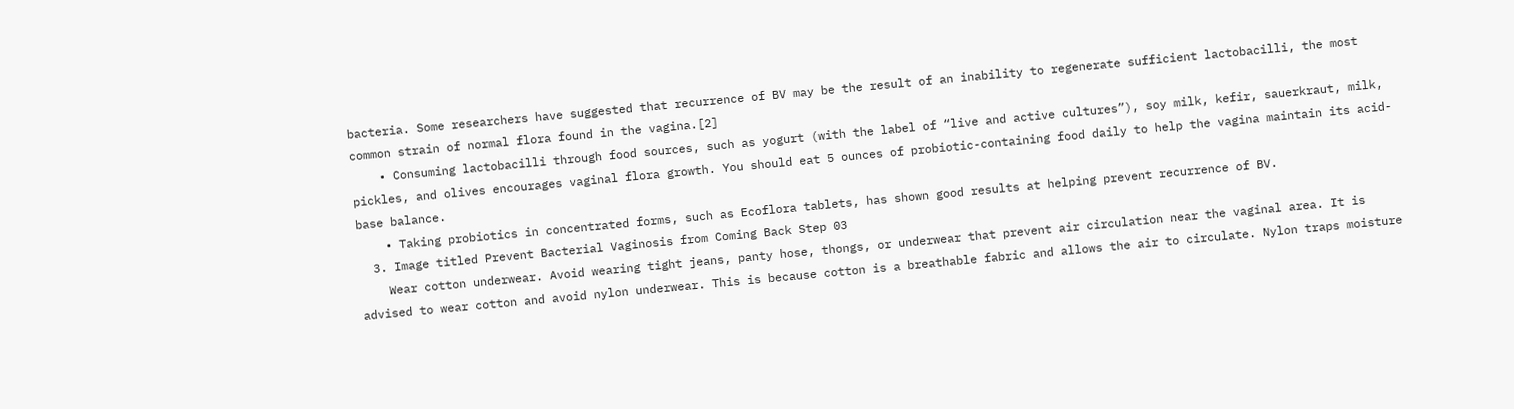bacteria. Some researchers have suggested that recurrence of BV may be the result of an inability to regenerate sufficient lactobacilli, the most common strain of normal flora found in the vagina.[2]
    • Consuming lactobacilli through food sources, such as yogurt (with the label of “live and active cultures”), soy milk, kefir, sauerkraut, milk, pickles, and olives encourages vaginal flora growth. You should eat 5 ounces of probiotic-containing food daily to help the vagina maintain its acid-base balance.
    • Taking probiotics in concentrated forms, such as Ecoflora tablets, has shown good results at helping prevent recurrence of BV.
  3. Image titled Prevent Bacterial Vaginosis from Coming Back Step 03
    Wear cotton underwear. Avoid wearing tight jeans, panty hose, thongs, or underwear that prevent air circulation near the vaginal area. It is advised to wear cotton and avoid nylon underwear. This is because cotton is a breathable fabric and allows the air to circulate. Nylon traps moisture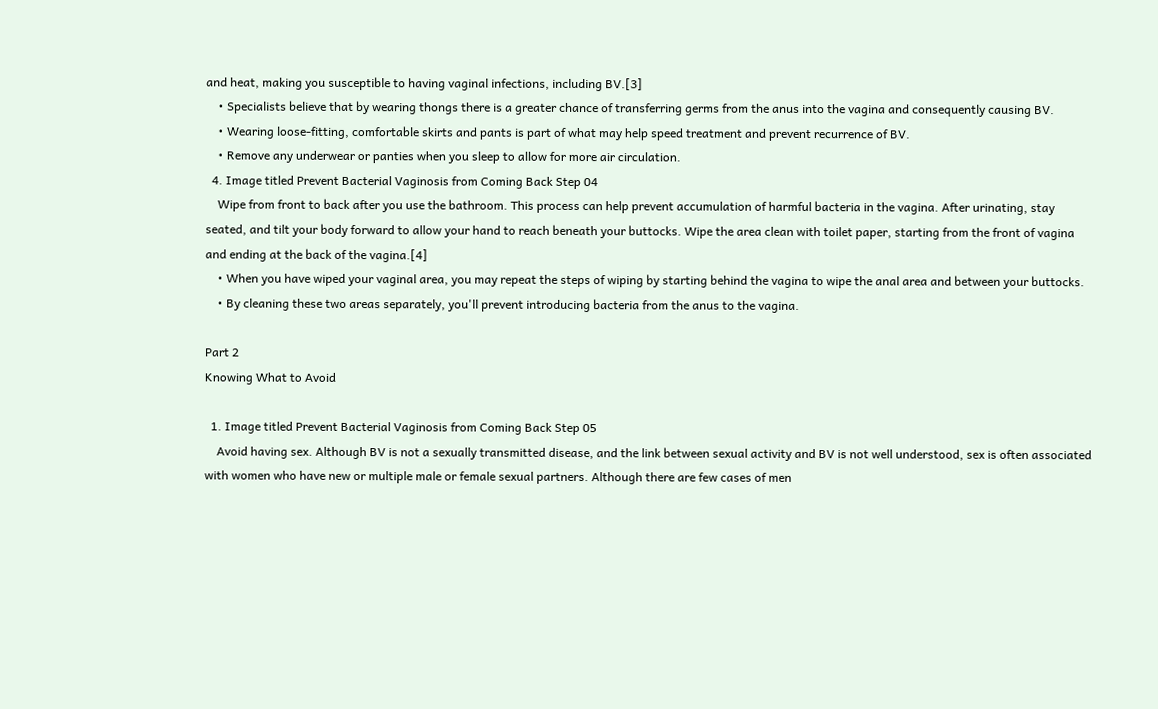and heat, making you susceptible to having vaginal infections, including BV.[3]
    • Specialists believe that by wearing thongs there is a greater chance of transferring germs from the anus into the vagina and consequently causing BV.
    • Wearing loose-fitting, comfortable skirts and pants is part of what may help speed treatment and prevent recurrence of BV.
    • Remove any underwear or panties when you sleep to allow for more air circulation.
  4. Image titled Prevent Bacterial Vaginosis from Coming Back Step 04
    Wipe from front to back after you use the bathroom. This process can help prevent accumulation of harmful bacteria in the vagina. After urinating, stay seated, and tilt your body forward to allow your hand to reach beneath your buttocks. Wipe the area clean with toilet paper, starting from the front of vagina and ending at the back of the vagina.[4]
    • When you have wiped your vaginal area, you may repeat the steps of wiping by starting behind the vagina to wipe the anal area and between your buttocks.
    • By cleaning these two areas separately, you'll prevent introducing bacteria from the anus to the vagina.

Part 2
Knowing What to Avoid

  1. Image titled Prevent Bacterial Vaginosis from Coming Back Step 05
    Avoid having sex. Although BV is not a sexually transmitted disease, and the link between sexual activity and BV is not well understood, sex is often associated with women who have new or multiple male or female sexual partners. Although there are few cases of men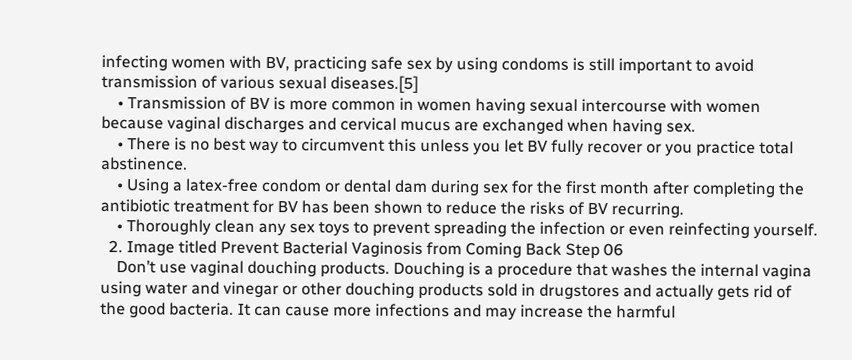infecting women with BV, practicing safe sex by using condoms is still important to avoid transmission of various sexual diseases.[5]
    • Transmission of BV is more common in women having sexual intercourse with women because vaginal discharges and cervical mucus are exchanged when having sex.
    • There is no best way to circumvent this unless you let BV fully recover or you practice total abstinence.
    • Using a latex-free condom or dental dam during sex for the first month after completing the antibiotic treatment for BV has been shown to reduce the risks of BV recurring.
    • Thoroughly clean any sex toys to prevent spreading the infection or even reinfecting yourself.
  2. Image titled Prevent Bacterial Vaginosis from Coming Back Step 06
    Don’t use vaginal douching products. Douching is a procedure that washes the internal vagina using water and vinegar or other douching products sold in drugstores and actually gets rid of the good bacteria. It can cause more infections and may increase the harmful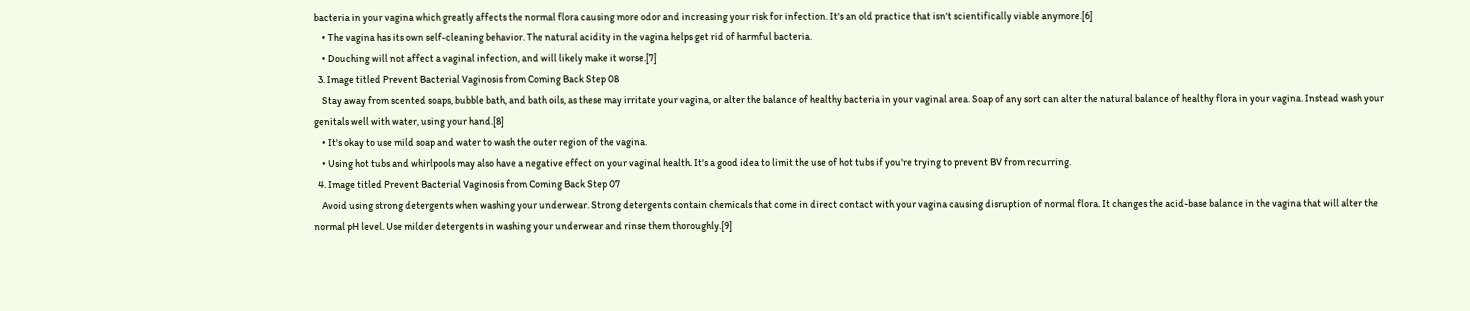bacteria in your vagina which greatly affects the normal flora causing more odor and increasing your risk for infection. It's an old practice that isn't scientifically viable anymore.[6]
    • The vagina has its own self-cleaning behavior. The natural acidity in the vagina helps get rid of harmful bacteria.
    • Douching will not affect a vaginal infection, and will likely make it worse.[7]
  3. Image titled Prevent Bacterial Vaginosis from Coming Back Step 08
    Stay away from scented soaps, bubble bath, and bath oils, as these may irritate your vagina, or alter the balance of healthy bacteria in your vaginal area. Soap of any sort can alter the natural balance of healthy flora in your vagina. Instead wash your genitals well with water, using your hand.[8]
    • It's okay to use mild soap and water to wash the outer region of the vagina.
    • Using hot tubs and whirlpools may also have a negative effect on your vaginal health. It's a good idea to limit the use of hot tubs if you're trying to prevent BV from recurring.
  4. Image titled Prevent Bacterial Vaginosis from Coming Back Step 07
    Avoid using strong detergents when washing your underwear. Strong detergents contain chemicals that come in direct contact with your vagina causing disruption of normal flora. It changes the acid-base balance in the vagina that will alter the normal pH level. Use milder detergents in washing your underwear and rinse them thoroughly.[9]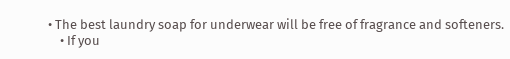• The best laundry soap for underwear will be free of fragrance and softeners.
    • If you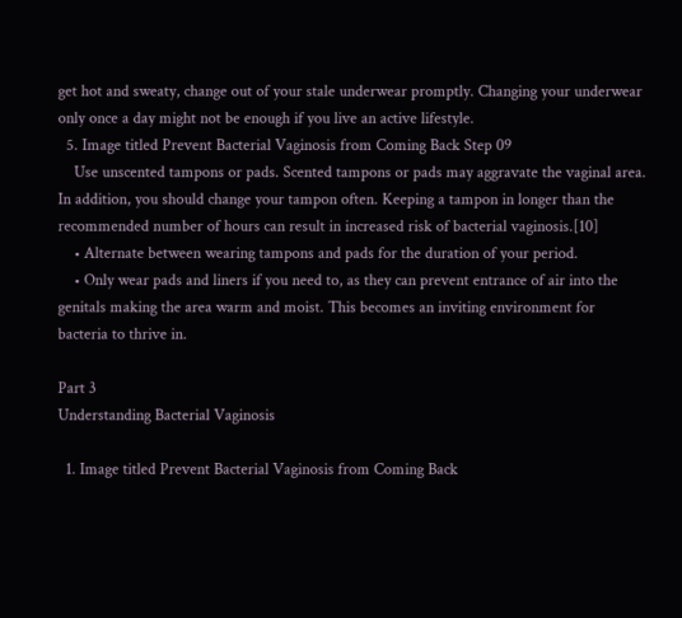get hot and sweaty, change out of your stale underwear promptly. Changing your underwear only once a day might not be enough if you live an active lifestyle.
  5. Image titled Prevent Bacterial Vaginosis from Coming Back Step 09
    Use unscented tampons or pads. Scented tampons or pads may aggravate the vaginal area. In addition, you should change your tampon often. Keeping a tampon in longer than the recommended number of hours can result in increased risk of bacterial vaginosis.[10]
    • Alternate between wearing tampons and pads for the duration of your period.
    • Only wear pads and liners if you need to, as they can prevent entrance of air into the genitals making the area warm and moist. This becomes an inviting environment for bacteria to thrive in.

Part 3
Understanding Bacterial Vaginosis

  1. Image titled Prevent Bacterial Vaginosis from Coming Back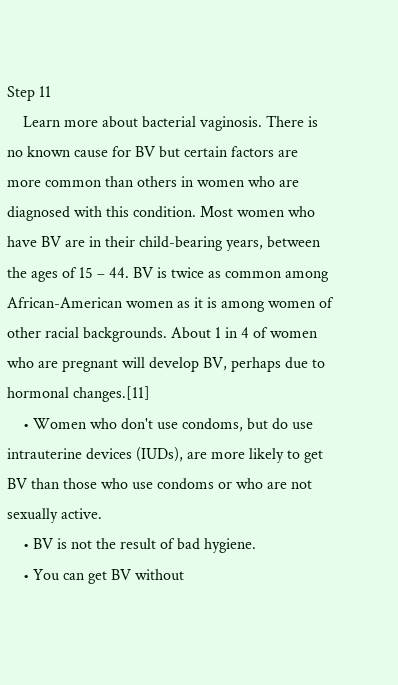Step 11
    Learn more about bacterial vaginosis. There is no known cause for BV but certain factors are more common than others in women who are diagnosed with this condition. Most women who have BV are in their child-bearing years, between the ages of 15 – 44. BV is twice as common among African-American women as it is among women of other racial backgrounds. About 1 in 4 of women who are pregnant will develop BV, perhaps due to hormonal changes.[11]
    • Women who don't use condoms, but do use intrauterine devices (IUDs), are more likely to get BV than those who use condoms or who are not sexually active.
    • BV is not the result of bad hygiene.
    • You can get BV without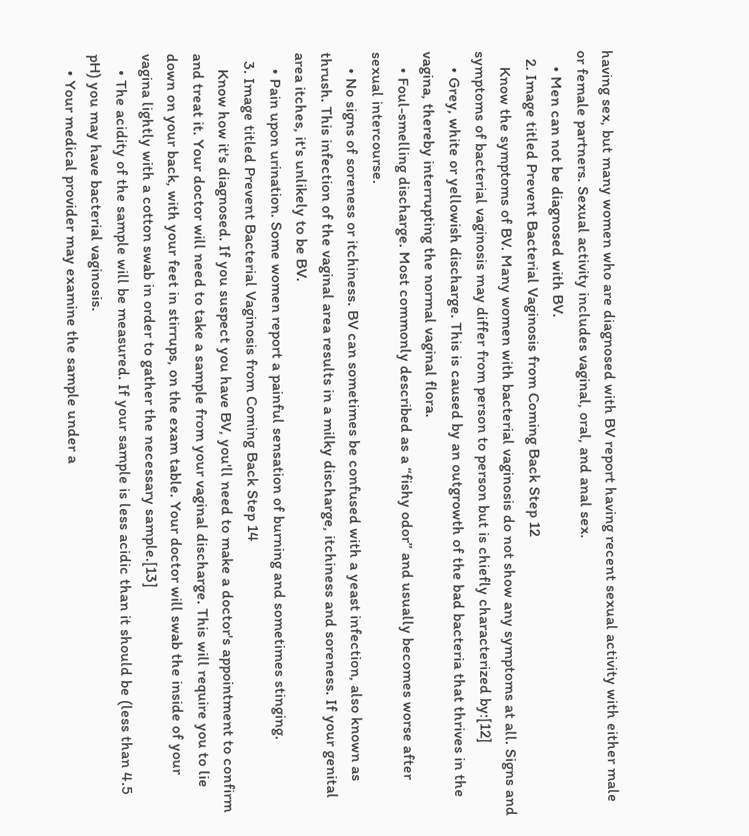having sex, but many women who are diagnosed with BV report having recent sexual activity with either male or female partners. Sexual activity includes vaginal, oral, and anal sex.
    • Men can not be diagnosed with BV.
  2. Image titled Prevent Bacterial Vaginosis from Coming Back Step 12
    Know the symptoms of BV. Many women with bacterial vaginosis do not show any symptoms at all. Signs and symptoms of bacterial vaginosis may differ from person to person but is chiefly characterized by:[12]
    • Grey, white or yellowish discharge. This is caused by an outgrowth of the bad bacteria that thrives in the vagina, thereby interrupting the normal vaginal flora.
    • Foul-smelling discharge. Most commonly described as a “fishy odor” and usually becomes worse after sexual intercourse.
    • No signs of soreness or itchiness. BV can sometimes be confused with a yeast infection, also known as thrush. This infection of the vaginal area results in a milky discharge, itchiness and soreness. If your genital area itches, it's unlikely to be BV.
    • Pain upon urination. Some women report a painful sensation of burning and sometimes stinging.
  3. Image titled Prevent Bacterial Vaginosis from Coming Back Step 14
    Know how it's diagnosed. If you suspect you have BV, you'll need to make a doctor's appointment to confirm and treat it. Your doctor will need to take a sample from your vaginal discharge. This will require you to lie down on your back, with your feet in stirrups, on the exam table. Your doctor will swab the inside of your vagina lightly with a cotton swab in order to gather the necessary sample.[13]
    • The acidity of the sample will be measured. If your sample is less acidic than it should be (less than 4.5 pH) you may have bacterial vaginosis.
    • Your medical provider may examine the sample under a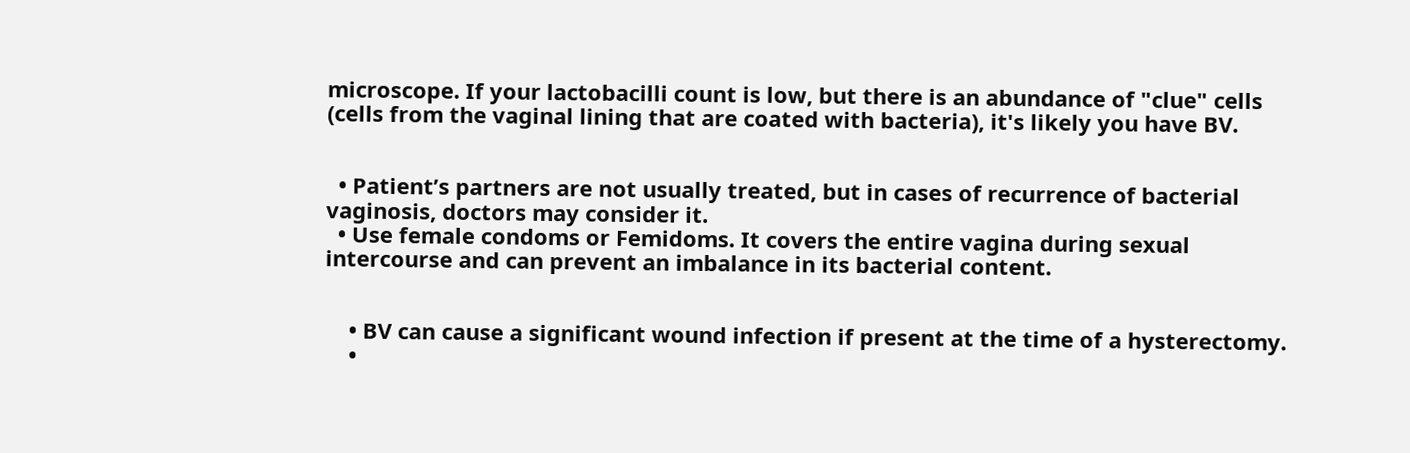microscope. If your lactobacilli count is low, but there is an abundance of "clue" cells (cells from the vaginal lining that are coated with bacteria), it's likely you have BV.


  • Patient’s partners are not usually treated, but in cases of recurrence of bacterial vaginosis, doctors may consider it.
  • Use female condoms or Femidoms. It covers the entire vagina during sexual intercourse and can prevent an imbalance in its bacterial content.


    • BV can cause a significant wound infection if present at the time of a hysterectomy.
    •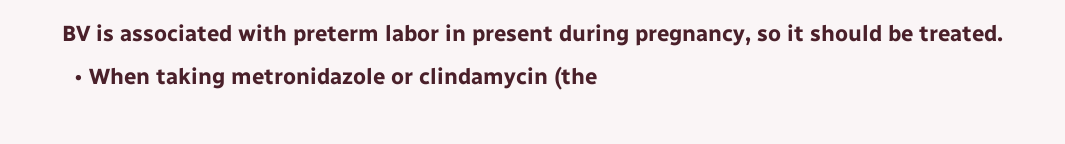BV is associated with preterm labor in present during pregnancy, so it should be treated.
  • When taking metronidazole or clindamycin (the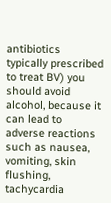antibiotics typically prescribed to treat BV) you should avoid alcohol, because it can lead to adverse reactions such as nausea, vomiting, skin flushing, tachycardia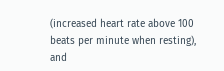(increased heart rate above 100 beats per minute when resting), and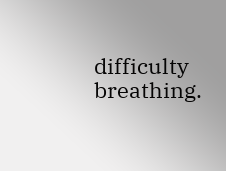difficulty breathing.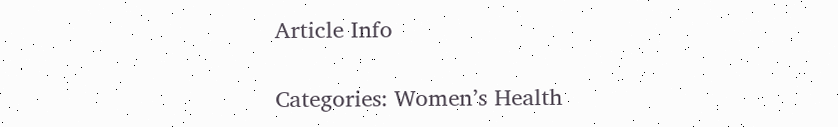Article Info

Categories: Women’s Health